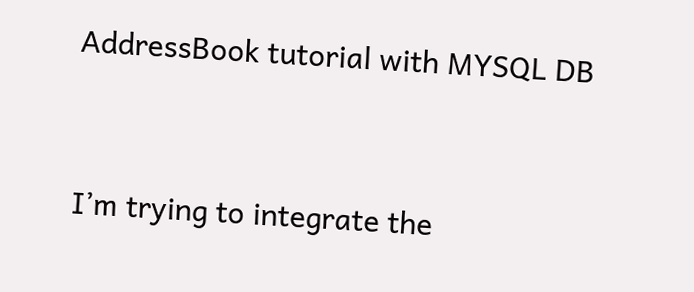AddressBook tutorial with MYSQL DB


I’m trying to integrate the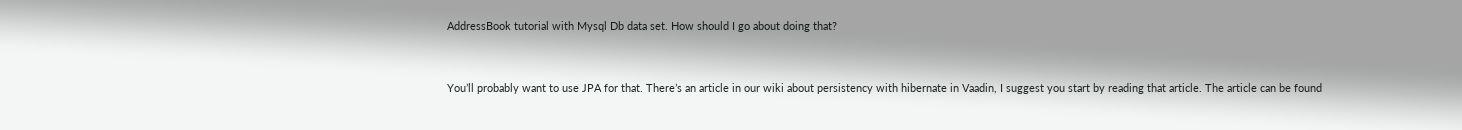AddressBook tutorial with Mysql Db data set. How should I go about doing that?


You’ll probably want to use JPA for that. There’s an article in our wiki about persistency with hibernate in Vaadin, I suggest you start by reading that article. The article can be found